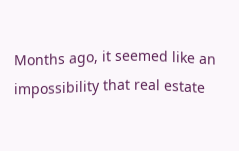Months ago, it seemed like an impossibility that real estate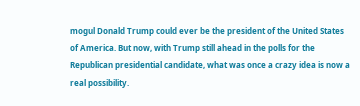mogul Donald Trump could ever be the president of the United States of America. But now, with Trump still ahead in the polls for the Republican presidential candidate, what was once a crazy idea is now a real possibility.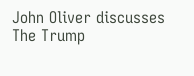John Oliver discusses The Trump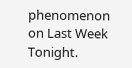phenomenon on Last Week Tonight.